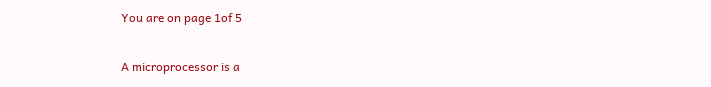You are on page 1of 5

A microprocessor is a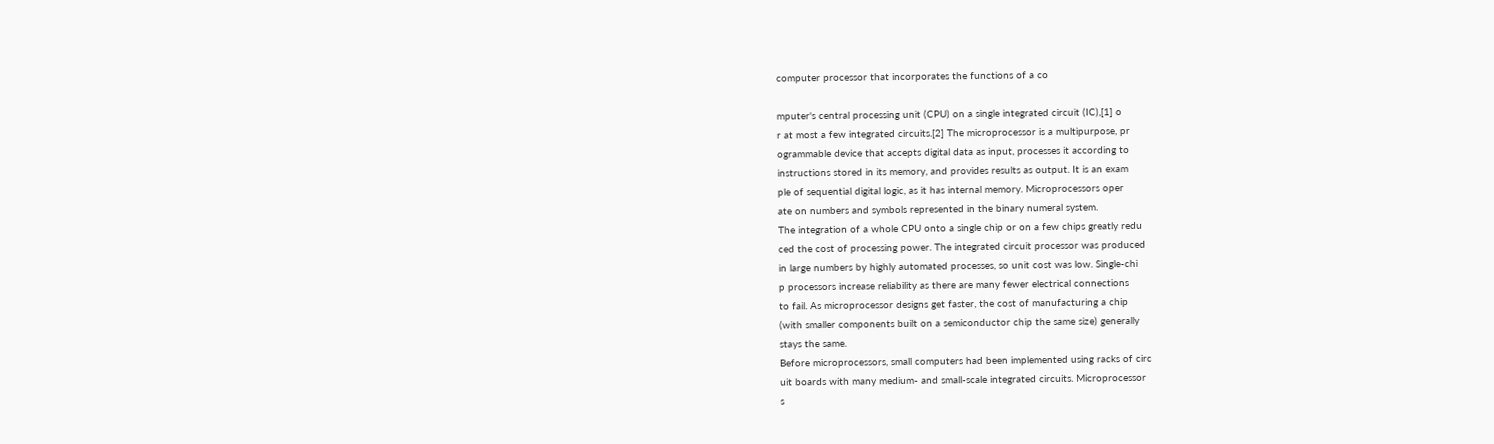computer processor that incorporates the functions of a co

mputer's central processing unit (CPU) on a single integrated circuit (IC),[1] o
r at most a few integrated circuits.[2] The microprocessor is a multipurpose, pr
ogrammable device that accepts digital data as input, processes it according to
instructions stored in its memory, and provides results as output. It is an exam
ple of sequential digital logic, as it has internal memory. Microprocessors oper
ate on numbers and symbols represented in the binary numeral system.
The integration of a whole CPU onto a single chip or on a few chips greatly redu
ced the cost of processing power. The integrated circuit processor was produced
in large numbers by highly automated processes, so unit cost was low. Single-chi
p processors increase reliability as there are many fewer electrical connections
to fail. As microprocessor designs get faster, the cost of manufacturing a chip
(with smaller components built on a semiconductor chip the same size) generally
stays the same.
Before microprocessors, small computers had been implemented using racks of circ
uit boards with many medium- and small-scale integrated circuits. Microprocessor
s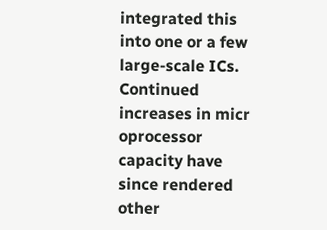integrated this into one or a few large-scale ICs. Continued increases in micr
oprocessor capacity have since rendered other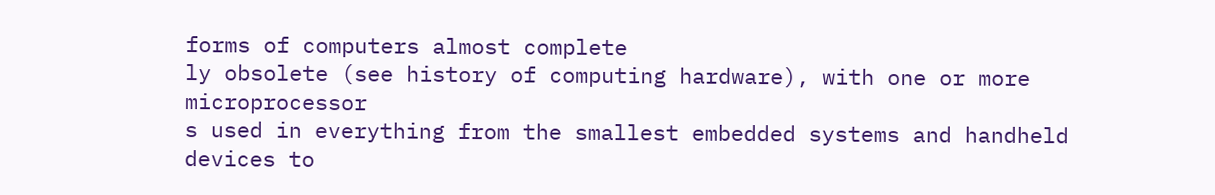forms of computers almost complete
ly obsolete (see history of computing hardware), with one or more microprocessor
s used in everything from the smallest embedded systems and handheld devices to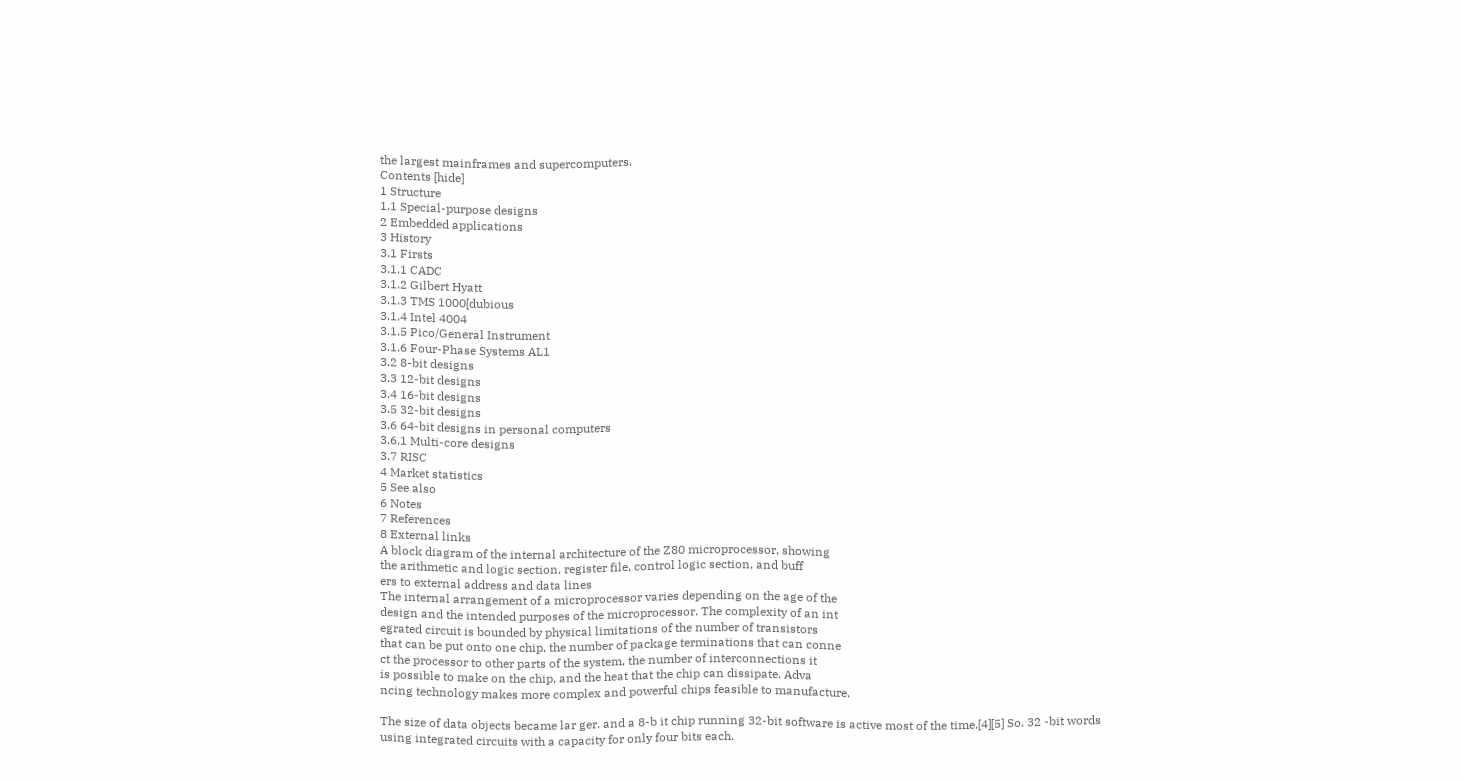the largest mainframes and supercomputers.
Contents [hide]
1 Structure
1.1 Special-purpose designs
2 Embedded applications
3 History
3.1 Firsts
3.1.1 CADC
3.1.2 Gilbert Hyatt
3.1.3 TMS 1000[dubious
3.1.4 Intel 4004
3.1.5 Pico/General Instrument
3.1.6 Four-Phase Systems AL1
3.2 8-bit designs
3.3 12-bit designs
3.4 16-bit designs
3.5 32-bit designs
3.6 64-bit designs in personal computers
3.6.1 Multi-core designs
3.7 RISC
4 Market statistics
5 See also
6 Notes
7 References
8 External links
A block diagram of the internal architecture of the Z80 microprocessor, showing
the arithmetic and logic section, register file, control logic section, and buff
ers to external address and data lines
The internal arrangement of a microprocessor varies depending on the age of the
design and the intended purposes of the microprocessor. The complexity of an int
egrated circuit is bounded by physical limitations of the number of transistors
that can be put onto one chip, the number of package terminations that can conne
ct the processor to other parts of the system, the number of interconnections it
is possible to make on the chip, and the heat that the chip can dissipate. Adva
ncing technology makes more complex and powerful chips feasible to manufacture.

The size of data objects became lar ger. and a 8-b it chip running 32-bit software is active most of the time.[4][5] So. 32 -bit words using integrated circuits with a capacity for only four bits each.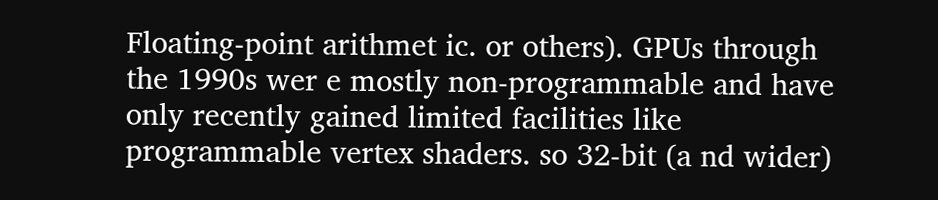Floating-point arithmet ic. or others). GPUs through the 1990s wer e mostly non-programmable and have only recently gained limited facilities like programmable vertex shaders. so 32-bit (a nd wider)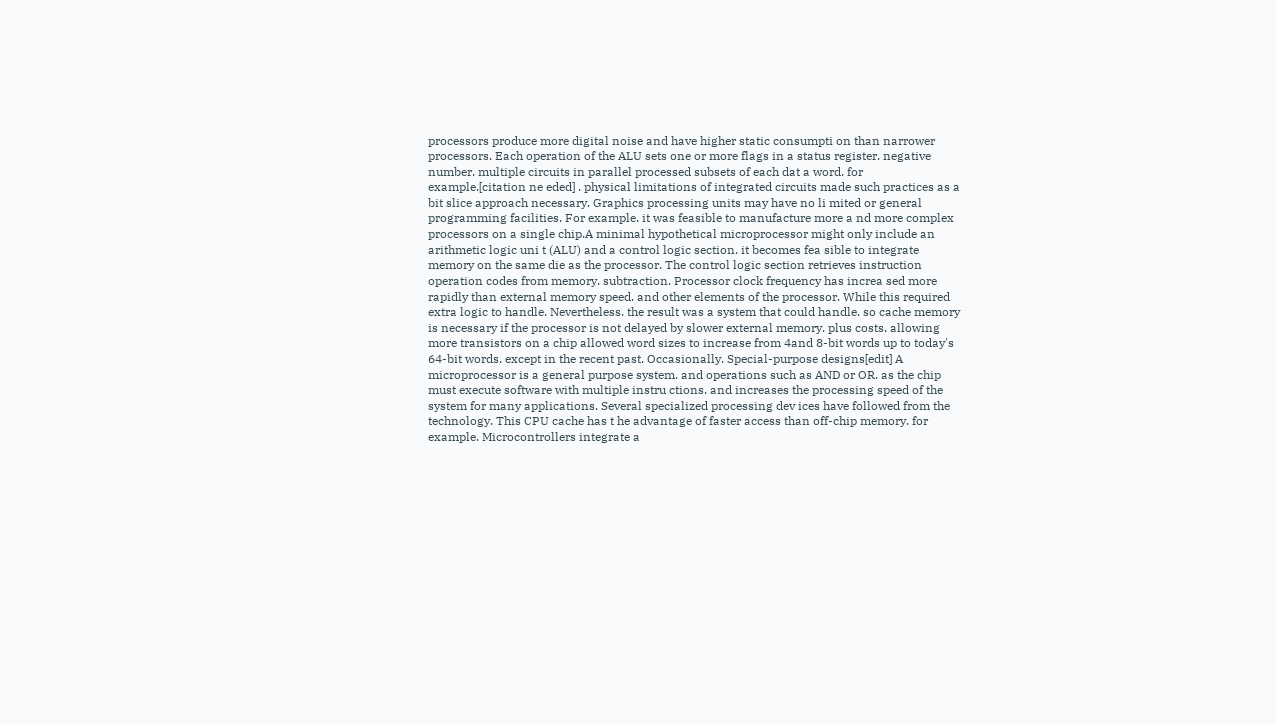processors produce more digital noise and have higher static consumpti on than narrower processors. Each operation of the ALU sets one or more flags in a status register. negative number. multiple circuits in parallel processed subsets of each dat a word. for example.[citation ne eded] . physical limitations of integrated circuits made such practices as a bit slice approach necessary. Graphics processing units may have no li mited or general programming facilities. For example. it was feasible to manufacture more a nd more complex processors on a single chip.A minimal hypothetical microprocessor might only include an arithmetic logic uni t (ALU) and a control logic section. it becomes fea sible to integrate memory on the same die as the processor. The control logic section retrieves instruction operation codes from memory. subtraction. Processor clock frequency has increa sed more rapidly than external memory speed. and other elements of the processor. While this required extra logic to handle. Nevertheless. the result was a system that could handle. so cache memory is necessary if the processor is not delayed by slower external memory. plus costs. allowing more transistors on a chip allowed word sizes to increase from 4and 8-bit words up to today's 64-bit words. except in the recent past. Occasionally. Special-purpose designs[edit] A microprocessor is a general purpose system. and operations such as AND or OR. as the chip must execute software with multiple instru ctions. and increases the processing speed of the system for many applications. Several specialized processing dev ices have followed from the technology. This CPU cache has t he advantage of faster access than off-chip memory. for example. Microcontrollers integrate a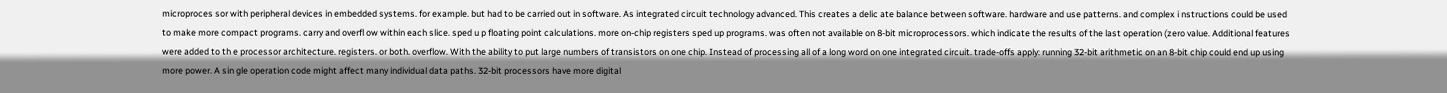microproces sor with peripheral devices in embedded systems. for example. but had to be carried out in software. As integrated circuit technology advanced. This creates a delic ate balance between software. hardware and use patterns. and complex i nstructions could be used to make more compact programs. carry and overfl ow within each slice. sped u p floating point calculations. more on-chip registers sped up programs. was often not available on 8-bit microprocessors. which indicate the results of the last operation (zero value. Additional features were added to th e processor architecture. registers. or both. overflow. With the ability to put large numbers of transistors on one chip. Instead of processing all of a long word on one integrated circuit. trade-offs apply: running 32-bit arithmetic on an 8-bit chip could end up using more power. A sin gle operation code might affect many individual data paths. 32-bit processors have more digital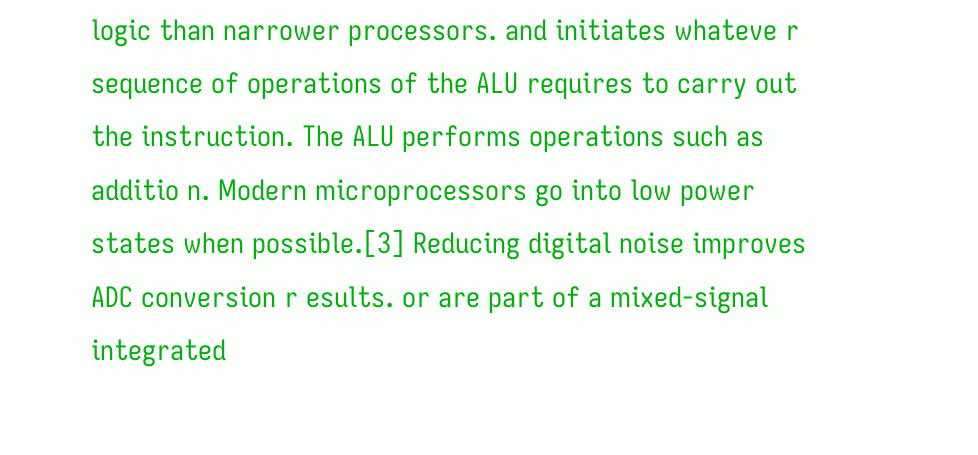logic than narrower processors. and initiates whateve r sequence of operations of the ALU requires to carry out the instruction. The ALU performs operations such as additio n. Modern microprocessors go into low power states when possible.[3] Reducing digital noise improves ADC conversion r esults. or are part of a mixed-signal integrated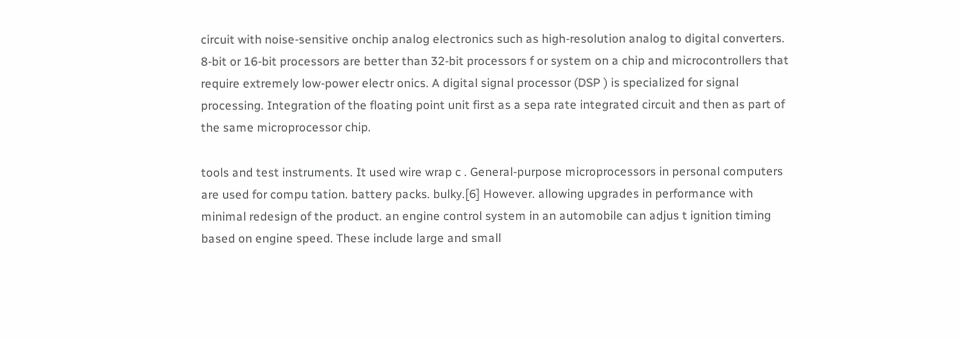circuit with noise-sensitive onchip analog electronics such as high-resolution analog to digital converters. 8-bit or 16-bit processors are better than 32-bit processors f or system on a chip and microcontrollers that require extremely low-power electr onics. A digital signal processor (DSP ) is specialized for signal processing. Integration of the floating point unit first as a sepa rate integrated circuit and then as part of the same microprocessor chip.

tools and test instruments. It used wire wrap c . General-purpose microprocessors in personal computers are used for compu tation. battery packs. bulky.[6] However. allowing upgrades in performance with minimal redesign of the product. an engine control system in an automobile can adjus t ignition timing based on engine speed. These include large and small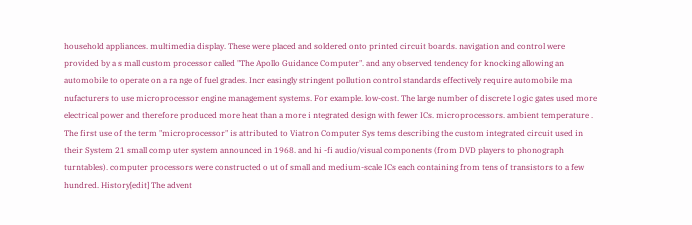household appliances. multimedia display. These were placed and soldered onto printed circuit boards. navigation and control were provided by a s mall custom processor called "The Apollo Guidance Computer". and any observed tendency for knocking allowing an automobile to operate on a ra nge of fuel grades. Incr easingly stringent pollution control standards effectively require automobile ma nufacturers to use microprocessor engine management systems. For example. low-cost. The large number of discrete l ogic gates used more electrical power and therefore produced more heat than a more i ntegrated design with fewer ICs. microprocessors. ambient temperature . The first use of the term "microprocessor" is attributed to Viatron Computer Sys tems describing the custom integrated circuit used in their System 21 small comp uter system announced in 1968. and hi -fi audio/visual components (from DVD players to phonograph turntables). computer processors were constructed o ut of small and medium-scale ICs each containing from tens of transistors to a few hundred. History[edit] The advent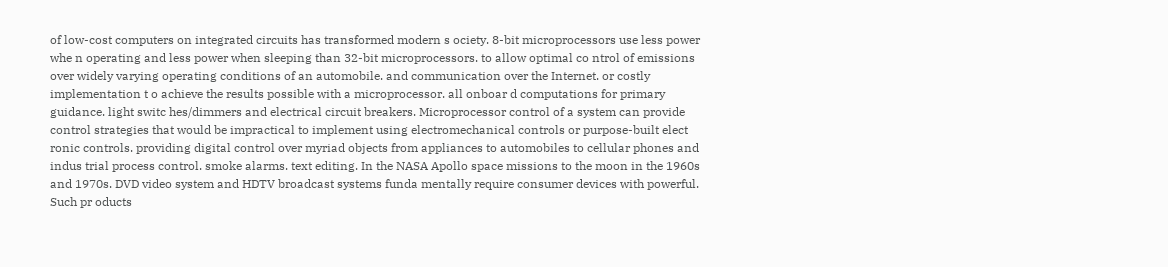of low-cost computers on integrated circuits has transformed modern s ociety. 8-bit microprocessors use less power whe n operating and less power when sleeping than 32-bit microprocessors. to allow optimal co ntrol of emissions over widely varying operating conditions of an automobile. and communication over the Internet. or costly implementation t o achieve the results possible with a microprocessor. all onboar d computations for primary guidance. light switc hes/dimmers and electrical circuit breakers. Microprocessor control of a system can provide control strategies that would be impractical to implement using electromechanical controls or purpose-built elect ronic controls. providing digital control over myriad objects from appliances to automobiles to cellular phones and indus trial process control. smoke alarms. text editing. In the NASA Apollo space missions to the moon in the 1960s and 1970s. DVD video system and HDTV broadcast systems funda mentally require consumer devices with powerful. Such pr oducts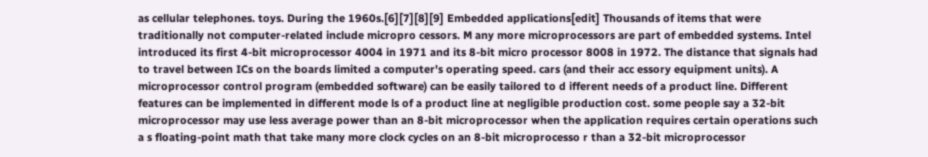as cellular telephones. toys. During the 1960s.[6][7][8][9] Embedded applications[edit] Thousands of items that were traditionally not computer-related include micropro cessors. M any more microprocessors are part of embedded systems. Intel introduced its first 4-bit microprocessor 4004 in 1971 and its 8-bit micro processor 8008 in 1972. The distance that signals had to travel between ICs on the boards limited a computer's operating speed. cars (and their acc essory equipment units). A microprocessor control program (embedded software) can be easily tailored to d ifferent needs of a product line. Different features can be implemented in different mode ls of a product line at negligible production cost. some people say a 32-bit microprocessor may use less average power than an 8-bit microprocessor when the application requires certain operations such a s floating-point math that take many more clock cycles on an 8-bit microprocesso r than a 32-bit microprocessor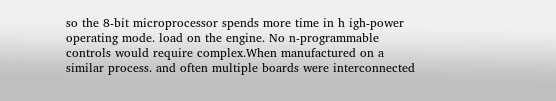so the 8-bit microprocessor spends more time in h igh-power operating mode. load on the engine. No n-programmable controls would require complex.When manufactured on a similar process. and often multiple boards were interconnected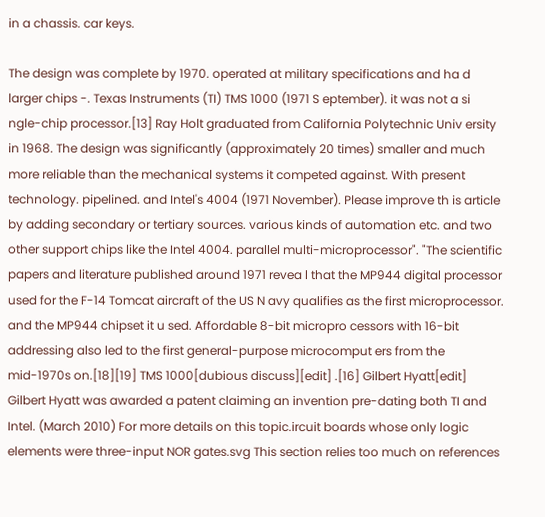in a chassis. car keys.

The design was complete by 1970. operated at military specifications and ha d larger chips -. Texas Instruments (TI) TMS 1000 (1971 S eptember). it was not a si ngle-chip processor.[13] Ray Holt graduated from California Polytechnic Univ ersity in 1968. The design was significantly (approximately 20 times) smaller and much more reliable than the mechanical systems it competed against. With present technology. pipelined. and Intel's 4004 (1971 November). Please improve th is article by adding secondary or tertiary sources. various kinds of automation etc. and two other support chips like the Intel 4004. parallel multi-microprocessor". "The scientific papers and literature published around 1971 revea l that the MP944 digital processor used for the F-14 Tomcat aircraft of the US N avy qualifies as the first microprocessor. and the MP944 chipset it u sed. Affordable 8-bit micropro cessors with 16-bit addressing also led to the first general-purpose microcomput ers from the mid-1970s on.[18][19] TMS 1000[dubious discuss][edit] .[16] Gilbert Hyatt[edit] Gilbert Hyatt was awarded a patent claiming an invention pre-dating both TI and Intel. (March 2010) For more details on this topic.ircuit boards whose only logic elements were three-input NOR gates.svg This section relies too much on references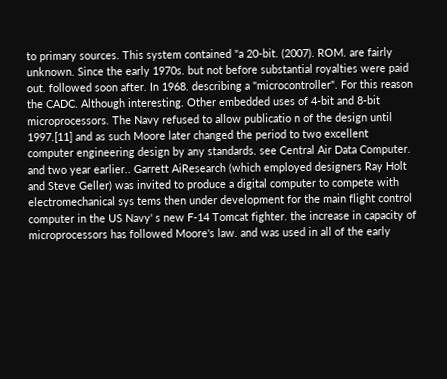to primary sources. This system contained "a 20-bit. (2007). ROM. are fairly unknown. Since the early 1970s. but not before substantial royalties were paid out. followed soon after. In 1968. describing a "microcontroller". For this reason the CADC. Although interesting. Other embedded uses of 4-bit and 8-bit microprocessors. The Navy refused to allow publicatio n of the design until 1997.[11] and as such Moore later changed the period to two excellent computer engineering design by any standards. see Central Air Data Computer. and two year earlier.. Garrett AiResearch (which employed designers Ray Holt and Steve Geller) was invited to produce a digital computer to compete with electromechanical sys tems then under development for the main flight control computer in the US Navy' s new F-14 Tomcat fighter. the increase in capacity of microprocessors has followed Moore's law. and was used in all of the early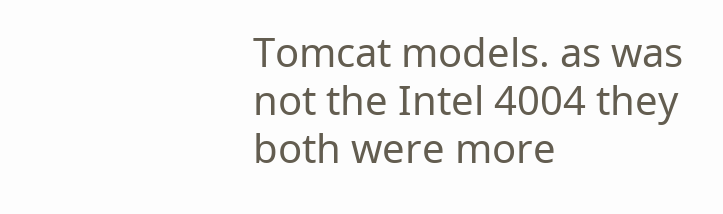Tomcat models. as was not the Intel 4004 they both were more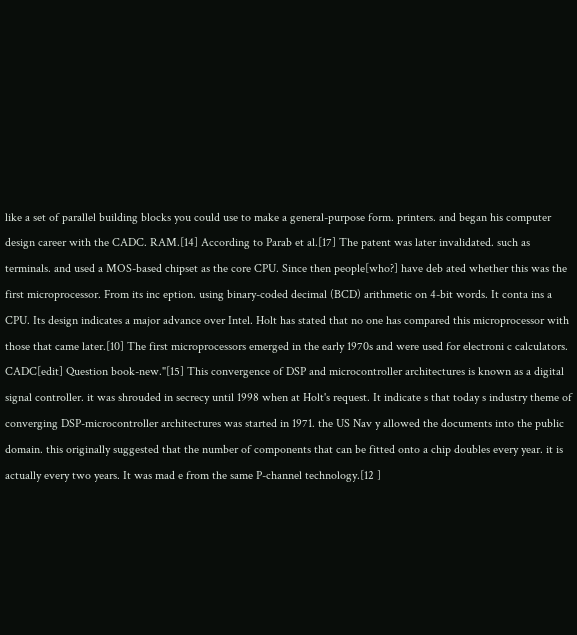like a set of parallel building blocks you could use to make a general-purpose form. printers. and began his computer design career with the CADC. RAM.[14] According to Parab et al.[17] The patent was later invalidated. such as terminals. and used a MOS-based chipset as the core CPU. Since then people[who?] have deb ated whether this was the first microprocessor. From its inc eption. using binary-coded decimal (BCD) arithmetic on 4-bit words. It conta ins a CPU. Its design indicates a major advance over Intel. Holt has stated that no one has compared this microprocessor with those that came later.[10] The first microprocessors emerged in the early 1970s and were used for electroni c calculators. CADC[edit] Question book-new."[15] This convergence of DSP and microcontroller architectures is known as a digital signal controller. it was shrouded in secrecy until 1998 when at Holt's request. It indicate s that today s industry theme of converging DSP-microcontroller architectures was started in 1971. the US Nav y allowed the documents into the public domain. this originally suggested that the number of components that can be fitted onto a chip doubles every year. it is actually every two years. It was mad e from the same P-channel technology.[12 ]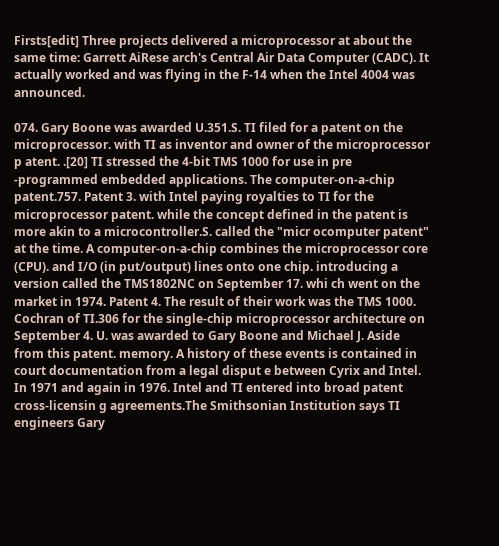Firsts[edit] Three projects delivered a microprocessor at about the same time: Garrett AiRese arch's Central Air Data Computer (CADC). It actually worked and was flying in the F-14 when the Intel 4004 was announced.

074. Gary Boone was awarded U.351.S. TI filed for a patent on the microprocessor. with TI as inventor and owner of the microprocessor p atent. .[20] TI stressed the 4-bit TMS 1000 for use in pre -programmed embedded applications. The computer-on-a-chip patent.757. Patent 3. with Intel paying royalties to TI for the microprocessor patent. while the concept defined in the patent is more akin to a microcontroller.S. called the "micr ocomputer patent" at the time. A computer-on-a-chip combines the microprocessor core (CPU). and I/O (in put/output) lines onto one chip. introducing a version called the TMS1802NC on September 17. whi ch went on the market in 1974. Patent 4. The result of their work was the TMS 1000. Cochran of TI.306 for the single-chip microprocessor architecture on September 4. U. was awarded to Gary Boone and Michael J. Aside from this patent. memory. A history of these events is contained in court documentation from a legal disput e between Cyrix and Intel. In 1971 and again in 1976. Intel and TI entered into broad patent cross-licensin g agreements.The Smithsonian Institution says TI engineers Gary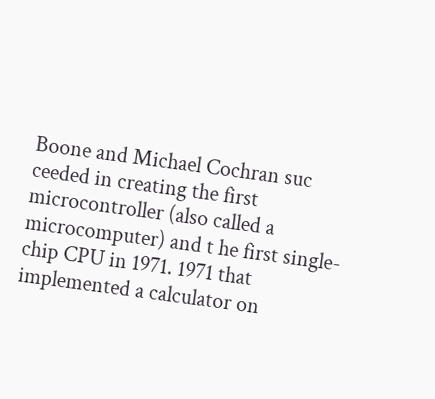Boone and Michael Cochran suc ceeded in creating the first microcontroller (also called a microcomputer) and t he first single-chip CPU in 1971. 1971 that implemented a calculator on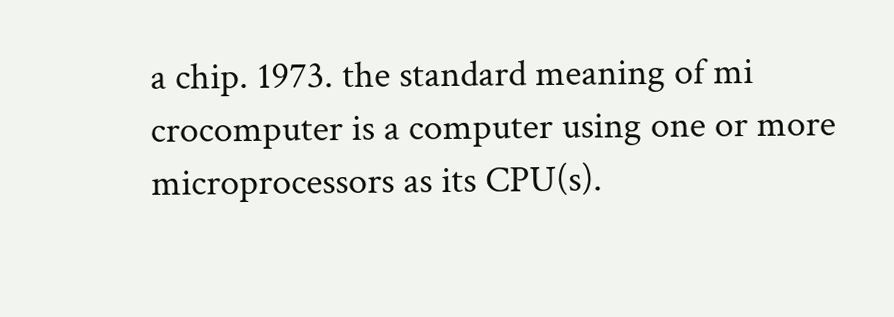a chip. 1973. the standard meaning of mi crocomputer is a computer using one or more microprocessors as its CPU(s).